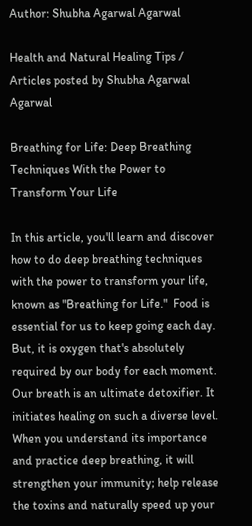Author: Shubha Agarwal Agarwal

Health and Natural Healing Tips / Articles posted by Shubha Agarwal Agarwal

Breathing for Life: Deep Breathing Techniques With the Power to Transform Your Life

In this article, you'll learn and discover how to do deep breathing techniques with the power to transform your life, known as "Breathing for Life."  Food is essential for us to keep going each day. But, it is oxygen that's absolutely required by our body for each moment. Our breath is an ultimate detoxifier. It initiates healing on such a diverse level. When you understand its importance and practice deep breathing, it will strengthen your immunity; help release the toxins and naturally speed up your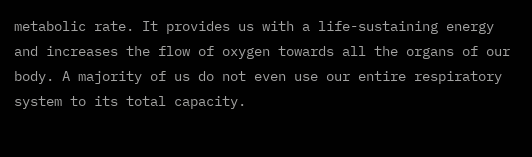metabolic rate. It provides us with a life-sustaining energy and increases the flow of oxygen towards all the organs of our body. A majority of us do not even use our entire respiratory system to its total capacity.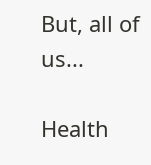But, all of us...

Health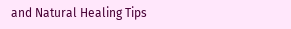and Natural Healing Tips